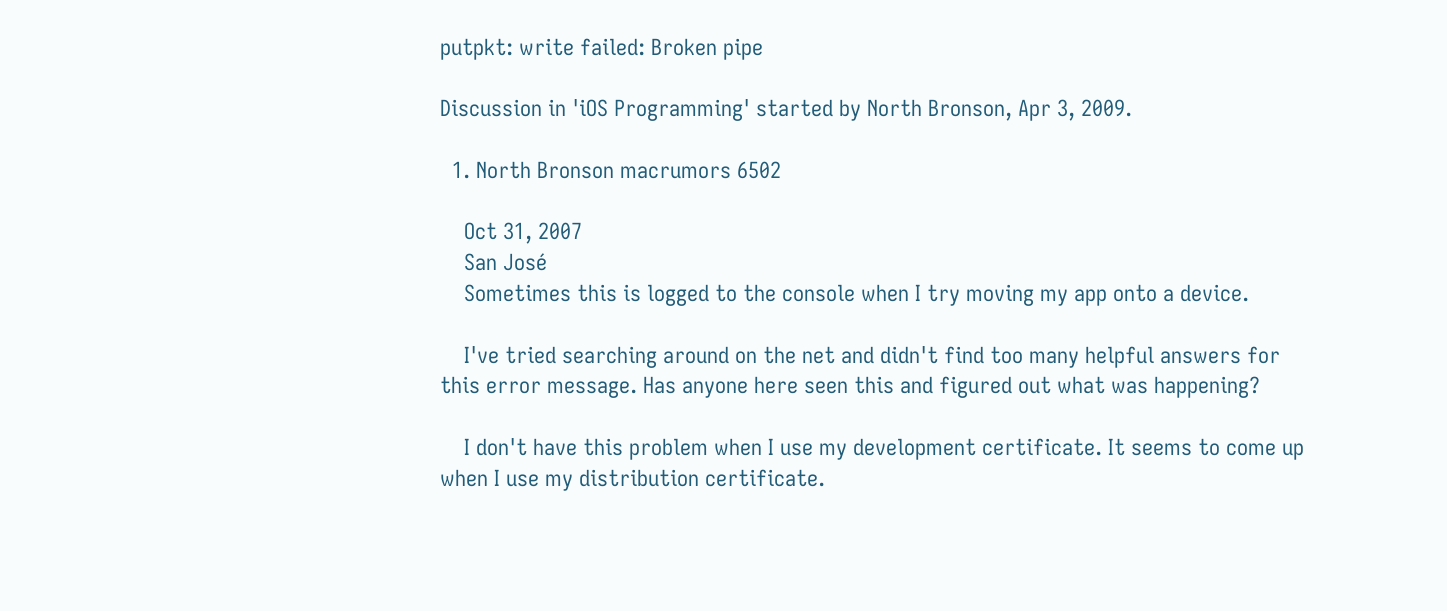putpkt: write failed: Broken pipe

Discussion in 'iOS Programming' started by North Bronson, Apr 3, 2009.

  1. North Bronson macrumors 6502

    Oct 31, 2007
    San José
    Sometimes this is logged to the console when I try moving my app onto a device.

    I've tried searching around on the net and didn't find too many helpful answers for this error message. Has anyone here seen this and figured out what was happening?

    I don't have this problem when I use my development certificate. It seems to come up when I use my distribution certificate.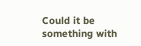Could it be something with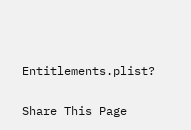Entitlements.plist?

Share This Page